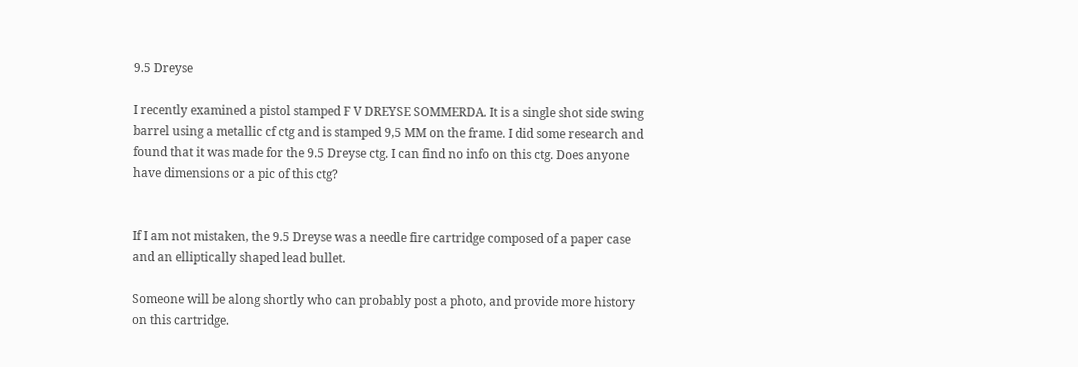9.5 Dreyse

I recently examined a pistol stamped F V DREYSE SOMMERDA. It is a single shot side swing barrel using a metallic cf ctg and is stamped 9,5 MM on the frame. I did some research and found that it was made for the 9.5 Dreyse ctg. I can find no info on this ctg. Does anyone have dimensions or a pic of this ctg?


If I am not mistaken, the 9.5 Dreyse was a needle fire cartridge composed of a paper case and an elliptically shaped lead bullet.

Someone will be along shortly who can probably post a photo, and provide more history on this cartridge.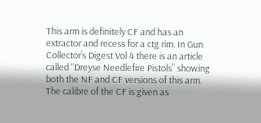This arm is definitely CF and has an extractor and recess for a ctg rim. In Gun Collector’s Digest Vol 4 there is an article called “Dreyse Needlefire Pistols” showing both the NF and CF versions of this arm. The calibre of the CF is given as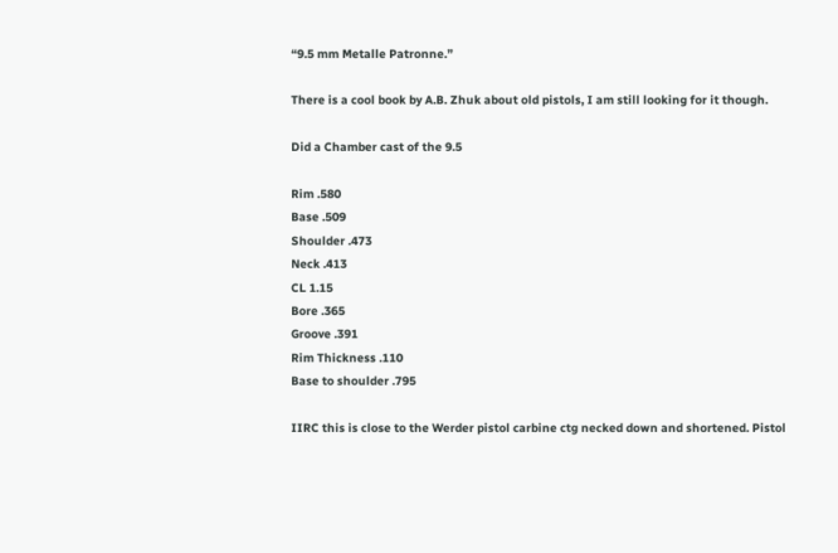“9.5 mm Metalle Patronne.”

There is a cool book by A.B. Zhuk about old pistols, I am still looking for it though.

Did a Chamber cast of the 9.5

Rim .580
Base .509
Shoulder .473
Neck .413
CL 1.15
Bore .365
Groove .391
Rim Thickness .110
Base to shoulder .795

IIRC this is close to the Werder pistol carbine ctg necked down and shortened. Pistol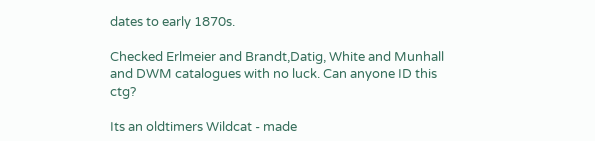dates to early 1870s.

Checked Erlmeier and Brandt,Datig, White and Munhall and DWM catalogues with no luck. Can anyone ID this ctg?

Its an oldtimers Wildcat - made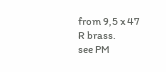from 9,5 x 47 R brass.
see PM